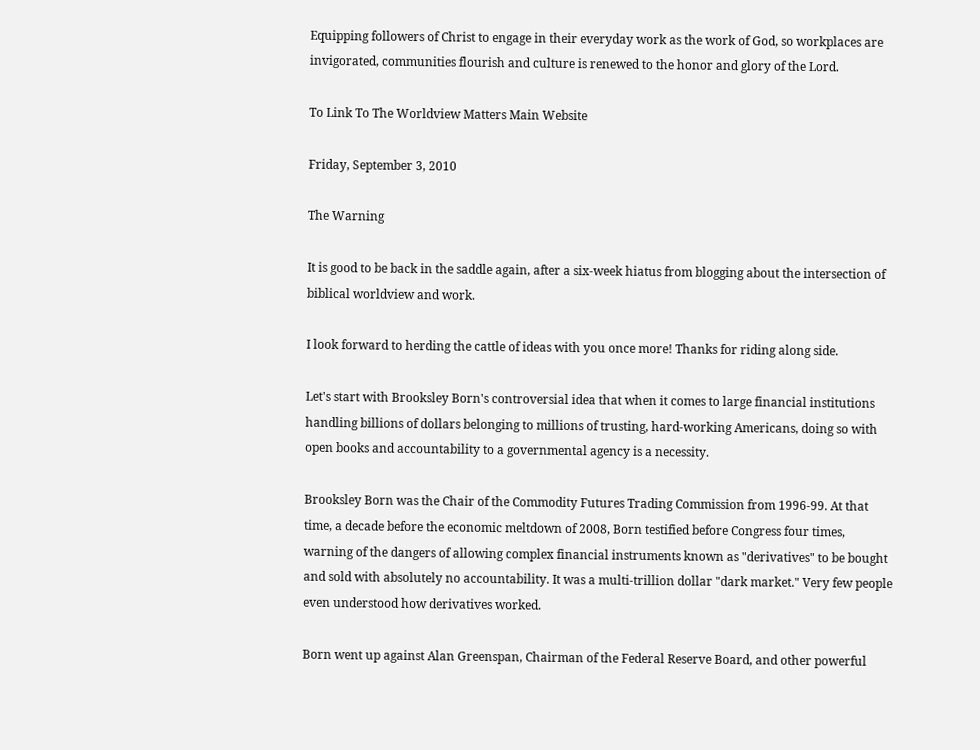Equipping followers of Christ to engage in their everyday work as the work of God, so workplaces are invigorated, communities flourish and culture is renewed to the honor and glory of the Lord.

To Link To The Worldview Matters Main Website

Friday, September 3, 2010

The Warning

It is good to be back in the saddle again, after a six-week hiatus from blogging about the intersection of biblical worldview and work.

I look forward to herding the cattle of ideas with you once more! Thanks for riding along side.

Let's start with Brooksley Born's controversial idea that when it comes to large financial institutions handling billions of dollars belonging to millions of trusting, hard-working Americans, doing so with open books and accountability to a governmental agency is a necessity.

Brooksley Born was the Chair of the Commodity Futures Trading Commission from 1996-99. At that time, a decade before the economic meltdown of 2008, Born testified before Congress four times, warning of the dangers of allowing complex financial instruments known as "derivatives" to be bought and sold with absolutely no accountability. It was a multi-trillion dollar "dark market." Very few people even understood how derivatives worked.

Born went up against Alan Greenspan, Chairman of the Federal Reserve Board, and other powerful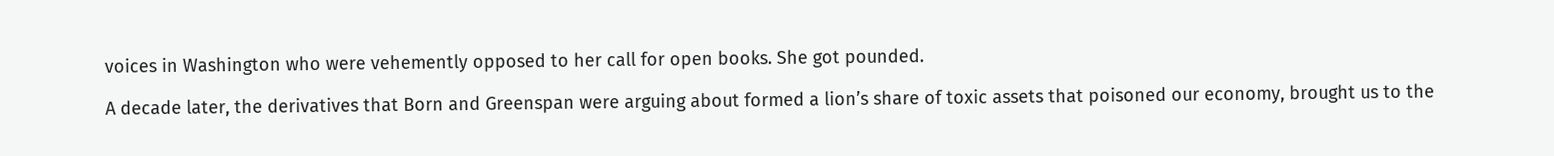voices in Washington who were vehemently opposed to her call for open books. She got pounded.

A decade later, the derivatives that Born and Greenspan were arguing about formed a lion’s share of toxic assets that poisoned our economy, brought us to the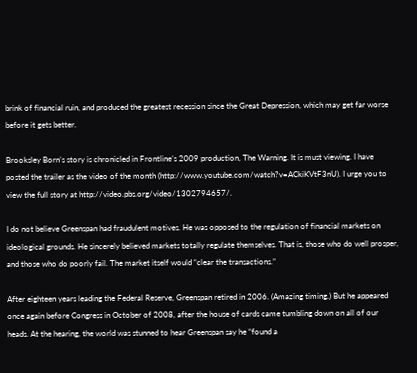brink of financial ruin, and produced the greatest recession since the Great Depression, which may get far worse before it gets better.

Brooksley Born’s story is chronicled in Frontline’s 2009 production, The Warning. It is must viewing. I have posted the trailer as the video of the month (http://www.youtube.com/watch?v=ACkiKVtF3nU). I urge you to view the full story at http://video.pbs.org/video/1302794657/.

I do not believe Greenspan had fraudulent motives. He was opposed to the regulation of financial markets on ideological grounds. He sincerely believed markets totally regulate themselves. That is, those who do well prosper, and those who do poorly fail. The market itself would “clear the transactions.”

After eighteen years leading the Federal Reserve, Greenspan retired in 2006. (Amazing timing.) But he appeared once again before Congress in October of 2008, after the house of cards came tumbling down on all of our heads. At the hearing, the world was stunned to hear Greenspan say he “found a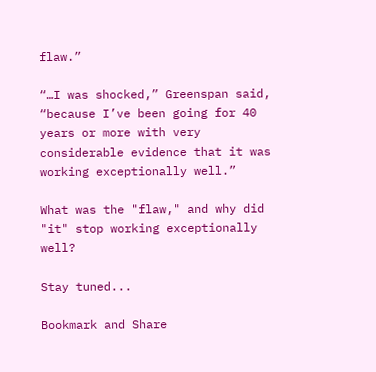flaw.”

“…I was shocked,” Greenspan said, “because I’ve been going for 40 years or more with very considerable evidence that it was working exceptionally well.”

What was the "flaw," and why did "it" stop working exceptionally well?

Stay tuned...

Bookmark and Share